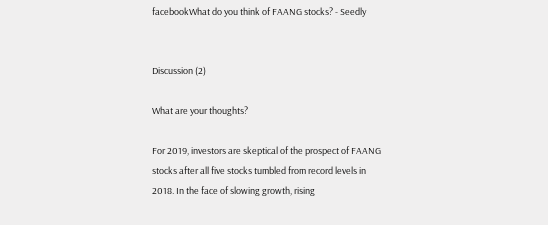facebookWhat do you think of FAANG stocks? - Seedly


Discussion (2)

What are your thoughts?

For 2019, investors are skeptical of the prospect of FAANG stocks after all five stocks tumbled from record levels in 2018. In the face of slowing growth, rising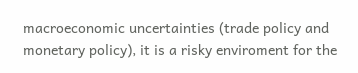macroeconomic uncertainties (trade policy and monetary policy), it is a risky enviroment for the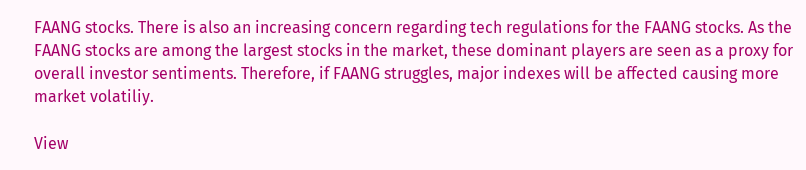FAANG stocks. There is also an increasing concern regarding tech regulations for the FAANG stocks. As the FAANG stocks are among the largest stocks in the market, these dominant players are seen as a proxy for overall investor sentiments. Therefore, if FAANG struggles, major indexes will be affected causing more market volatiliy.

View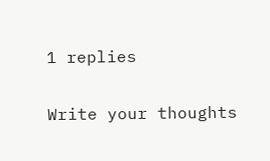1 replies

Write your thoughts